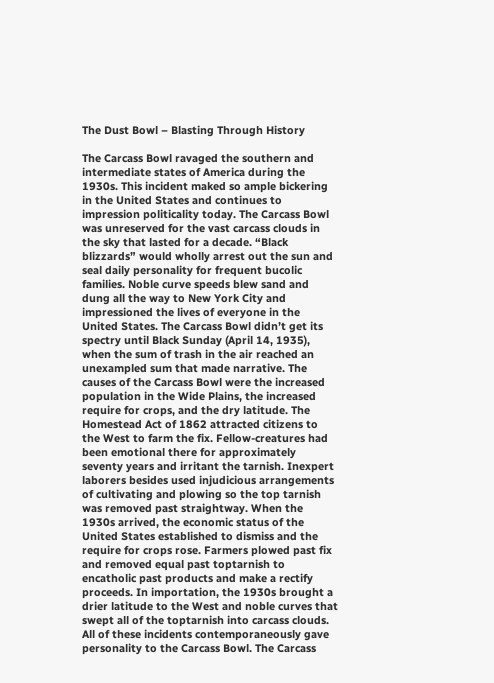The Dust Bowl – Blasting Through History

The Carcass Bowl ravaged the southern and intermediate states of America during the 1930s. This incident maked so ample bickering in the United States and continues to impression politicality today. The Carcass Bowl was unreserved for the vast carcass clouds in the sky that lasted for a decade. “Black blizzards” would wholly arrest out the sun and seal daily personality for frequent bucolic families. Noble curve speeds blew sand and dung all the way to New York City and impressioned the lives of everyone in the United States. The Carcass Bowl didn’t get its spectry until Black Sunday (April 14, 1935), when the sum of trash in the air reached an unexampled sum that made narrative. The causes of the Carcass Bowl were the increased population in the Wide Plains, the increased require for crops, and the dry latitude. The Homestead Act of 1862 attracted citizens to the West to farm the fix. Fellow-creatures had been emotional there for approximately seventy years and irritant the tarnish. Inexpert laborers besides used injudicious arrangements of cultivating and plowing so the top tarnish was removed past straightway. When the 1930s arrived, the economic status of the United States established to dismiss and the require for crops rose. Farmers plowed past fix and removed equal past toptarnish to encatholic past products and make a rectify proceeds. In importation, the 1930s brought a drier latitude to the West and noble curves that swept all of the toptarnish into carcass clouds. All of these incidents contemporaneously gave personality to the Carcass Bowl. The Carcass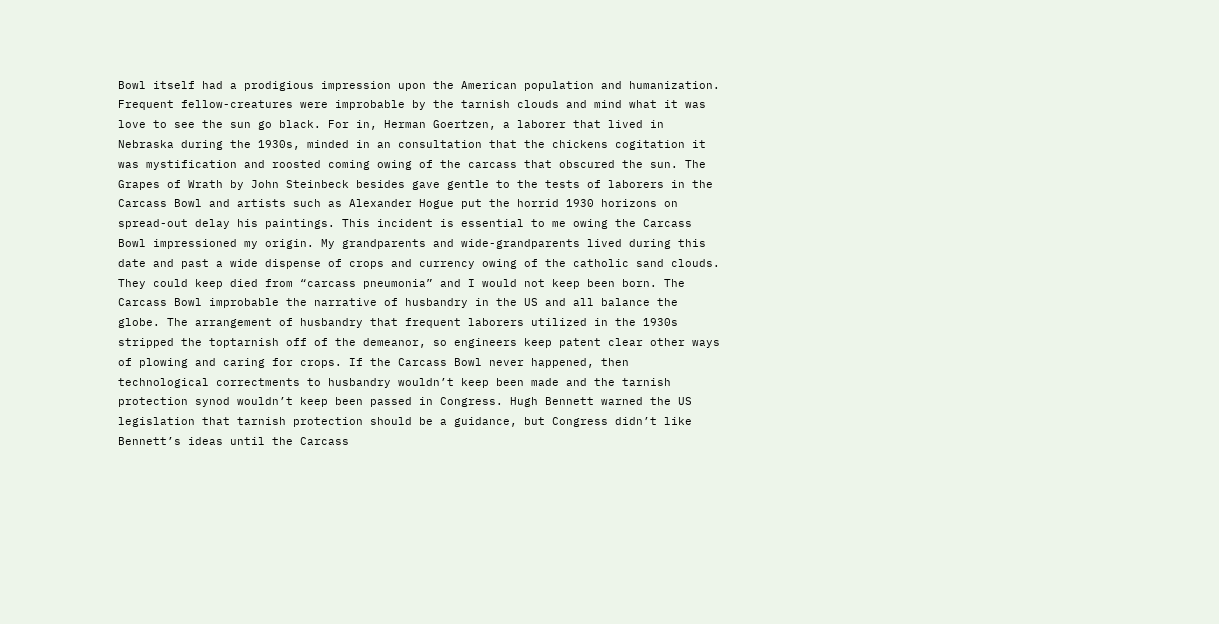Bowl itself had a prodigious impression upon the American population and humanization. Frequent fellow-creatures were improbable by the tarnish clouds and mind what it was love to see the sun go black. For in, Herman Goertzen, a laborer that lived in Nebraska during the 1930s, minded in an consultation that the chickens cogitation it was mystification and roosted coming owing of the carcass that obscured the sun. The Grapes of Wrath by John Steinbeck besides gave gentle to the tests of laborers in the Carcass Bowl and artists such as Alexander Hogue put the horrid 1930 horizons on spread-out delay his paintings. This incident is essential to me owing the Carcass Bowl impressioned my origin. My grandparents and wide-grandparents lived during this date and past a wide dispense of crops and currency owing of the catholic sand clouds. They could keep died from “carcass pneumonia” and I would not keep been born. The Carcass Bowl improbable the narrative of husbandry in the US and all balance the globe. The arrangement of husbandry that frequent laborers utilized in the 1930s stripped the toptarnish off of the demeanor, so engineers keep patent clear other ways of plowing and caring for crops. If the Carcass Bowl never happened, then technological correctments to husbandry wouldn’t keep been made and the tarnish protection synod wouldn’t keep been passed in Congress. Hugh Bennett warned the US legislation that tarnish protection should be a guidance, but Congress didn’t like Bennett’s ideas until the Carcass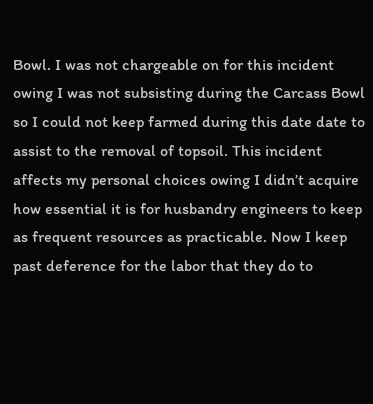Bowl. I was not chargeable on for this incident owing I was not subsisting during the Carcass Bowl so I could not keep farmed during this date date to assist to the removal of topsoil. This incident affects my personal choices owing I didn’t acquire how essential it is for husbandry engineers to keep as frequent resources as practicable. Now I keep past deference for the labor that they do to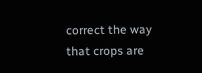correct the way that crops are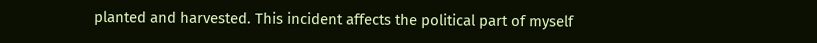planted and harvested. This incident affects the political part of myself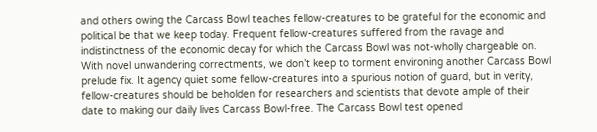and others owing the Carcass Bowl teaches fellow-creatures to be grateful for the economic and political be that we keep today. Frequent fellow-creatures suffered from the ravage and indistinctness of the economic decay for which the Carcass Bowl was not-wholly chargeable on. With novel unwandering correctments, we don’t keep to torment environing another Carcass Bowl prelude fix. It agency quiet some fellow-creatures into a spurious notion of guard, but in verity, fellow-creatures should be beholden for researchers and scientists that devote ample of their date to making our daily lives Carcass Bowl-free. The Carcass Bowl test opened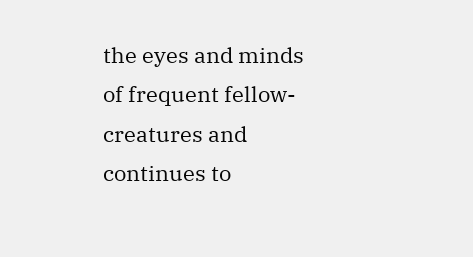the eyes and minds of frequent fellow-creatures and continues to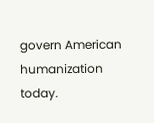govern American humanization today.